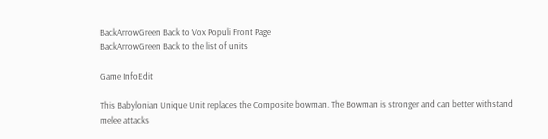BackArrowGreen Back to Vox Populi Front Page
BackArrowGreen Back to the list of units

Game InfoEdit

This Babylonian Unique Unit replaces the Composite bowman. The Bowman is stronger and can better withstand melee attacks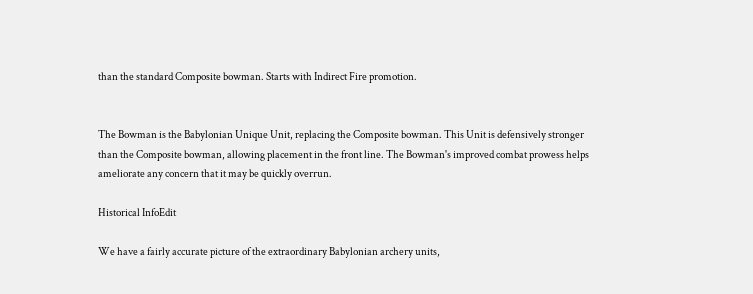than the standard Composite bowman. Starts with Indirect Fire promotion.


The Bowman is the Babylonian Unique Unit, replacing the Composite bowman. This Unit is defensively stronger than the Composite bowman, allowing placement in the front line. The Bowman's improved combat prowess helps ameliorate any concern that it may be quickly overrun.

Historical InfoEdit

We have a fairly accurate picture of the extraordinary Babylonian archery units,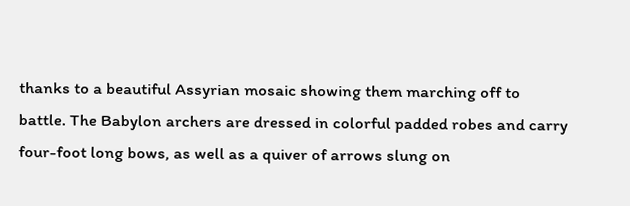thanks to a beautiful Assyrian mosaic showing them marching off to battle. The Babylon archers are dressed in colorful padded robes and carry four-foot long bows, as well as a quiver of arrows slung on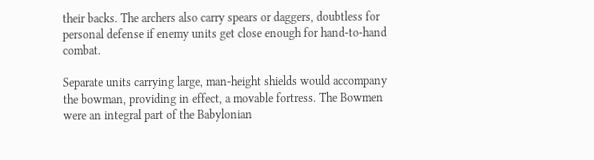their backs. The archers also carry spears or daggers, doubtless for personal defense if enemy units get close enough for hand-to-hand combat.

Separate units carrying large, man-height shields would accompany the bowman, providing in effect, a movable fortress. The Bowmen were an integral part of the Babylonian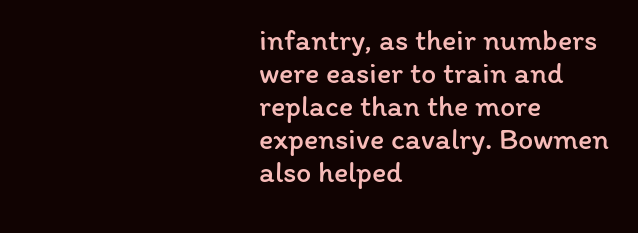infantry, as their numbers were easier to train and replace than the more expensive cavalry. Bowmen also helped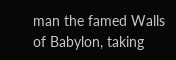man the famed Walls of Babylon, taking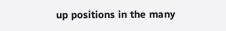up positions in the many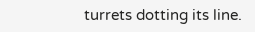turrets dotting its line.